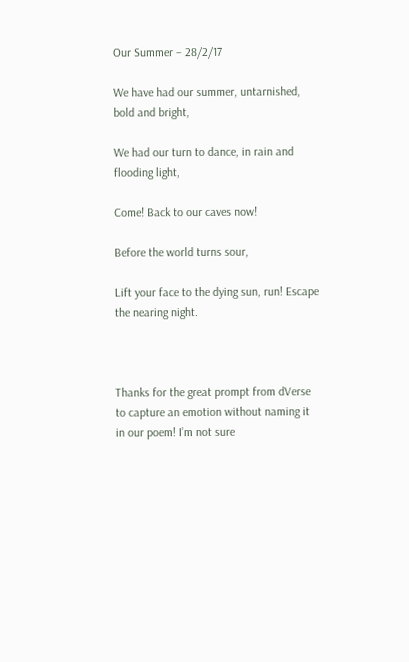Our Summer – 28/2/17

We have had our summer, untarnished, bold and bright,

We had our turn to dance, in rain and flooding light,

Come! Back to our caves now!

Before the world turns sour,

Lift your face to the dying sun, run! Escape the nearing night.



Thanks for the great prompt from dVerse to capture an emotion without naming it in our poem! I’m not sure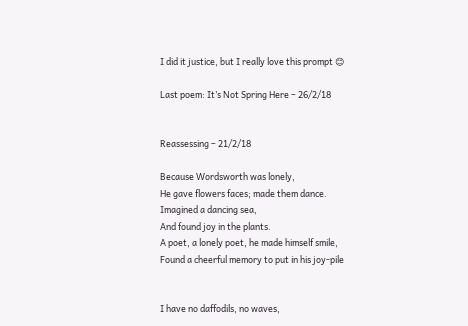I did it justice, but I really love this prompt 😊

Last poem: It’s Not Spring Here – 26/2/18


Reassessing – 21/2/18

Because Wordsworth was lonely,
He gave flowers faces; made them dance.
Imagined a dancing sea,
And found joy in the plants.
A poet, a lonely poet, he made himself smile,
Found a cheerful memory to put in his joy-pile


I have no daffodils, no waves,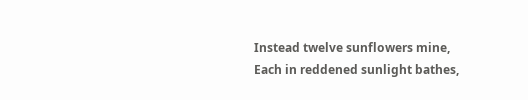Instead twelve sunflowers mine,
Each in reddened sunlight bathes,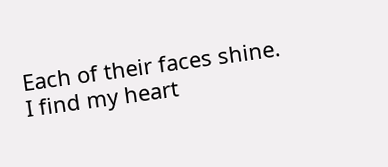Each of their faces shine.
I find my heart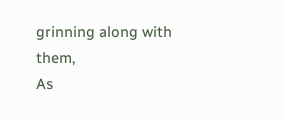grinning along with them,
As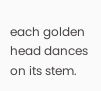each golden head dances on its stem.